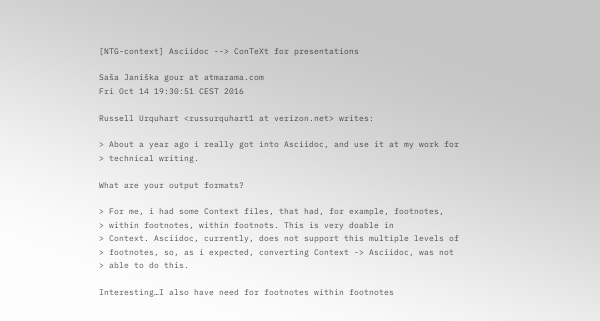[NTG-context] Asciidoc --> ConTeXt for presentations

Saša Janiška gour at atmarama.com
Fri Oct 14 19:30:51 CEST 2016

Russell Urquhart <russurquhart1 at verizon.net> writes:

> About a year ago i really got into Asciidoc, and use it at my work for
> technical writing.

What are your output formats?

> For me, i had some Context files, that had, for example, footnotes,
> within footnotes, within footnots. This is very doable in
> Context. Asciidoc, currently, does not support this multiple levels of
> footnotes, so, as i expected, converting Context -> Asciidoc, was not
> able to do this.

Interesting…I also have need for footnotes within footnotes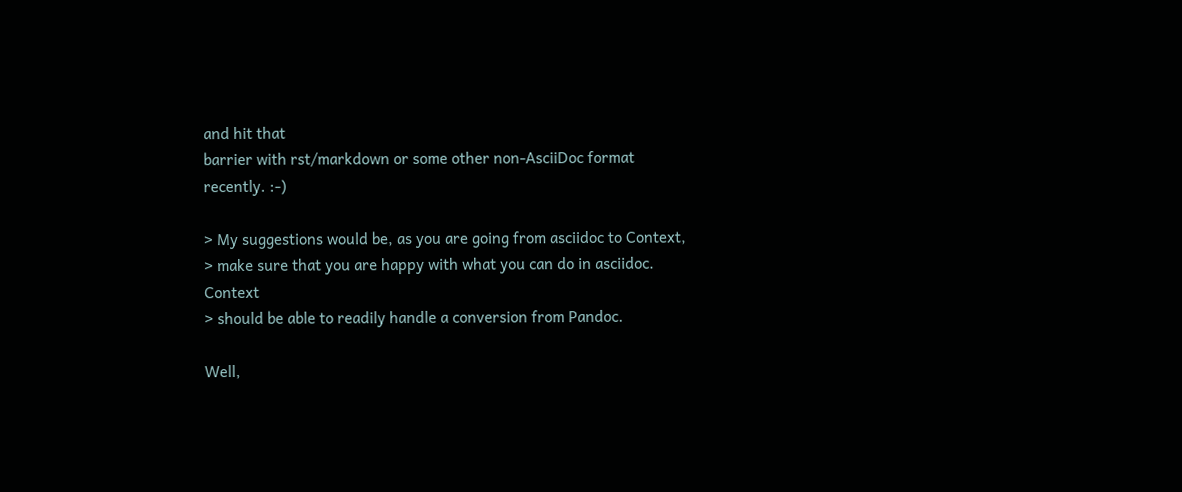and hit that
barrier with rst/markdown or some other non-AsciiDoc format
recently. :-)

> My suggestions would be, as you are going from asciidoc to Context,
> make sure that you are happy with what you can do in asciidoc. Context
> should be able to readily handle a conversion from Pandoc.

Well,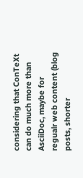considering that ConTeXt can do much more than AsciiDoc, maybe for
regualr web content (blog posts, shorter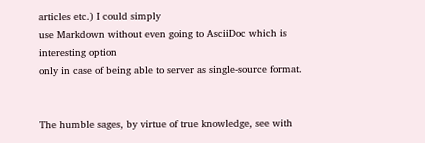articles etc.) I could simply
use Markdown without even going to AsciiDoc which is interesting option
only in case of being able to server as single-source format.


The humble sages, by virtue of true knowledge, see with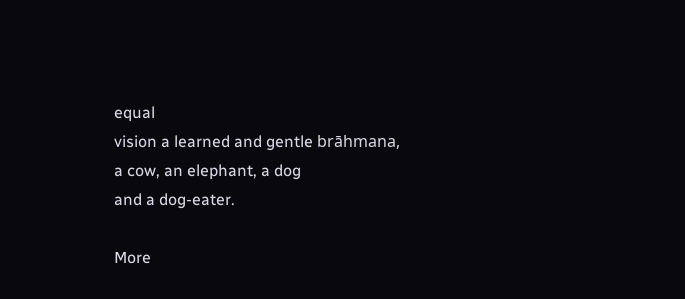equal
vision a learned and gentle brāhmana, a cow, an elephant, a dog
and a dog-eater.

More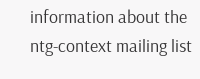information about the ntg-context mailing list